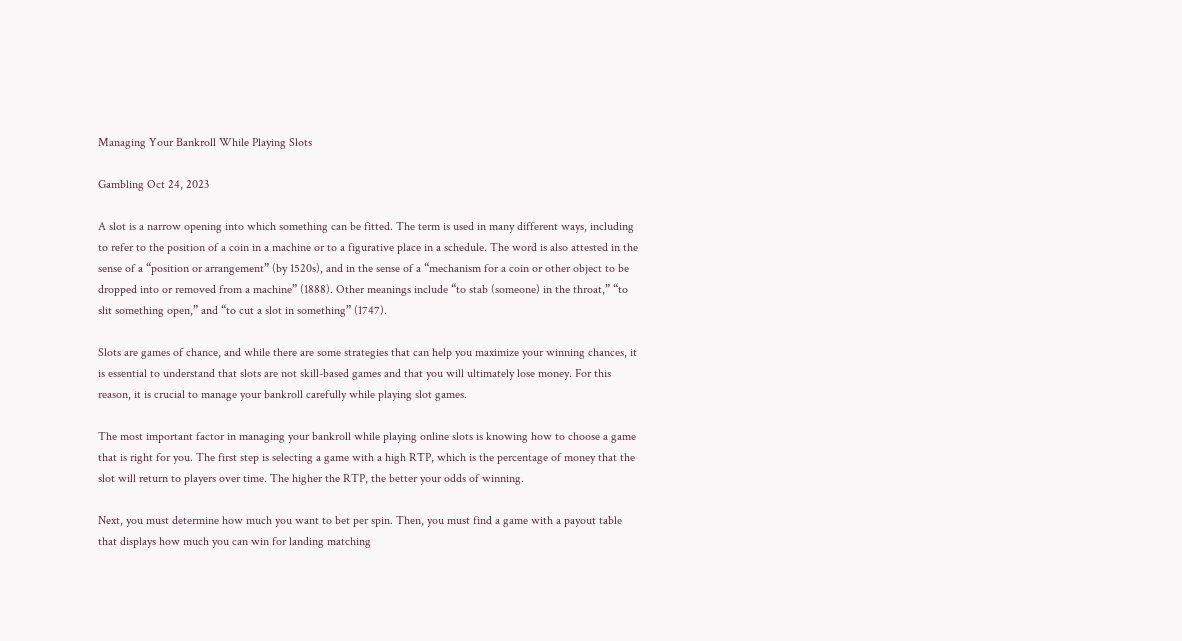Managing Your Bankroll While Playing Slots

Gambling Oct 24, 2023

A slot is a narrow opening into which something can be fitted. The term is used in many different ways, including to refer to the position of a coin in a machine or to a figurative place in a schedule. The word is also attested in the sense of a “position or arrangement” (by 1520s), and in the sense of a “mechanism for a coin or other object to be dropped into or removed from a machine” (1888). Other meanings include “to stab (someone) in the throat,” “to slit something open,” and “to cut a slot in something” (1747).

Slots are games of chance, and while there are some strategies that can help you maximize your winning chances, it is essential to understand that slots are not skill-based games and that you will ultimately lose money. For this reason, it is crucial to manage your bankroll carefully while playing slot games.

The most important factor in managing your bankroll while playing online slots is knowing how to choose a game that is right for you. The first step is selecting a game with a high RTP, which is the percentage of money that the slot will return to players over time. The higher the RTP, the better your odds of winning.

Next, you must determine how much you want to bet per spin. Then, you must find a game with a payout table that displays how much you can win for landing matching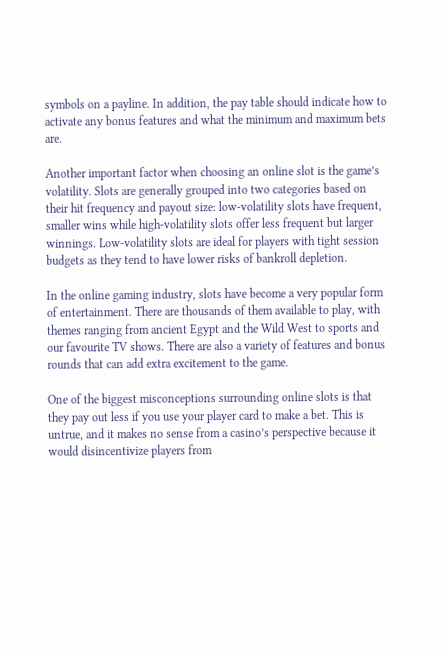symbols on a payline. In addition, the pay table should indicate how to activate any bonus features and what the minimum and maximum bets are.

Another important factor when choosing an online slot is the game’s volatility. Slots are generally grouped into two categories based on their hit frequency and payout size: low-volatility slots have frequent, smaller wins while high-volatility slots offer less frequent but larger winnings. Low-volatility slots are ideal for players with tight session budgets as they tend to have lower risks of bankroll depletion.

In the online gaming industry, slots have become a very popular form of entertainment. There are thousands of them available to play, with themes ranging from ancient Egypt and the Wild West to sports and our favourite TV shows. There are also a variety of features and bonus rounds that can add extra excitement to the game.

One of the biggest misconceptions surrounding online slots is that they pay out less if you use your player card to make a bet. This is untrue, and it makes no sense from a casino’s perspective because it would disincentivize players from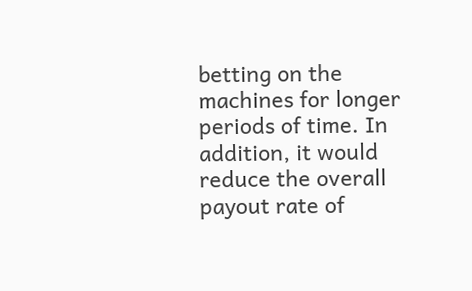betting on the machines for longer periods of time. In addition, it would reduce the overall payout rate of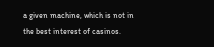a given machine, which is not in the best interest of casinos.